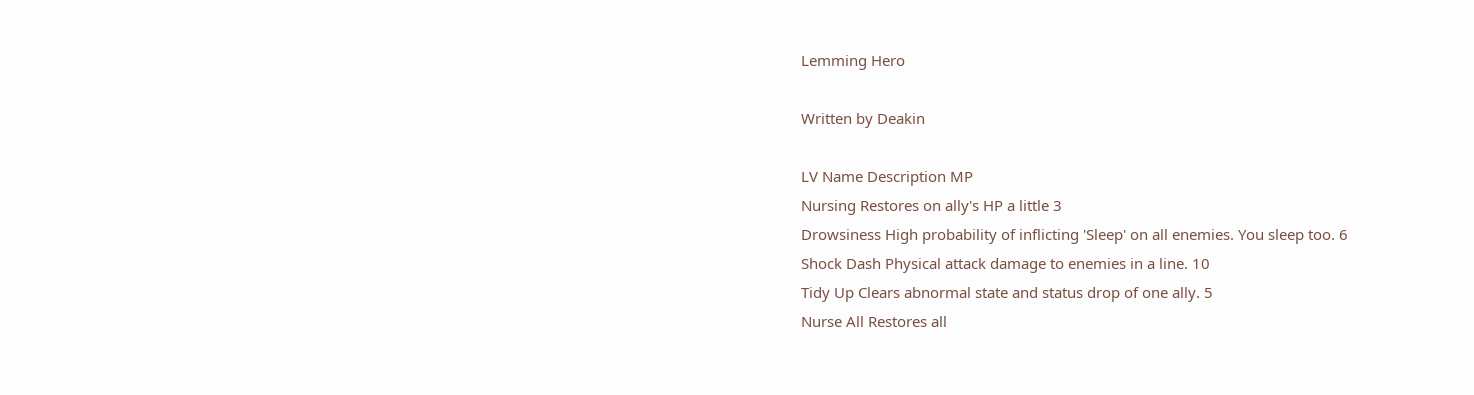Lemming Hero

Written by Deakin

LV Name Description MP
Nursing Restores on ally's HP a little 3
Drowsiness High probability of inflicting 'Sleep' on all enemies. You sleep too. 6
Shock Dash Physical attack damage to enemies in a line. 10
Tidy Up Clears abnormal state and status drop of one ally. 5
Nurse All Restores all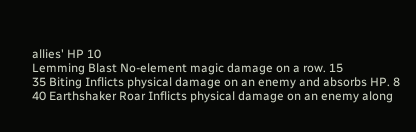allies' HP 10
Lemming Blast No-element magic damage on a row. 15
35 Biting Inflicts physical damage on an enemy and absorbs HP. 8
40 Earthshaker Roar Inflicts physical damage on an enemy along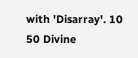with 'Disarray'. 10
50 Divine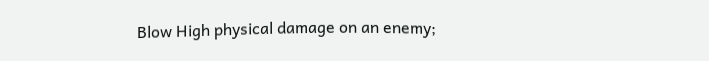Blow High physical damage on an enemy;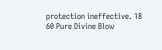protection ineffective. 18
60 Pure Divine Blow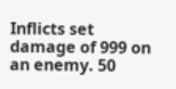Inflicts set damage of 999 on an enemy. 50